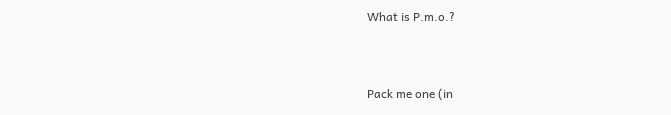What is P.m.o.?


Pack me one (in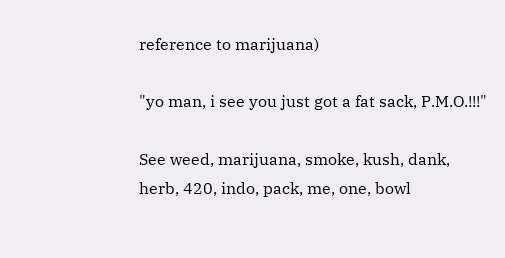reference to marijuana)

"yo man, i see you just got a fat sack, P.M.O.!!!"

See weed, marijuana, smoke, kush, dank, herb, 420, indo, pack, me, one, bowl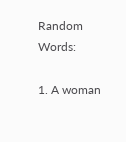Random Words:

1. A woman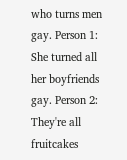who turns men gay. Person 1: She turned all her boyfriends gay. Person 2: They're all fruitcakes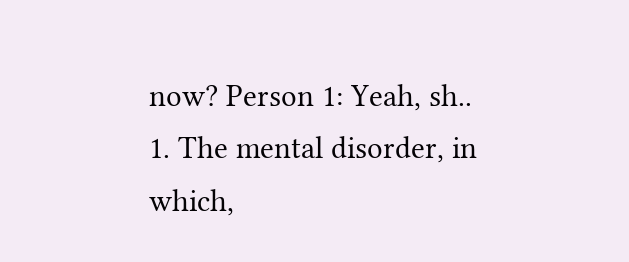now? Person 1: Yeah, sh..
1. The mental disorder, in which,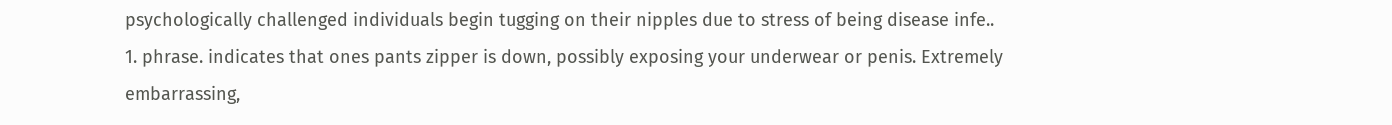psychologically challenged individuals begin tugging on their nipples due to stress of being disease infe..
1. phrase. indicates that ones pants zipper is down, possibly exposing your underwear or penis. Extremely embarrassing,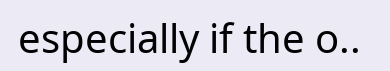especially if the o..